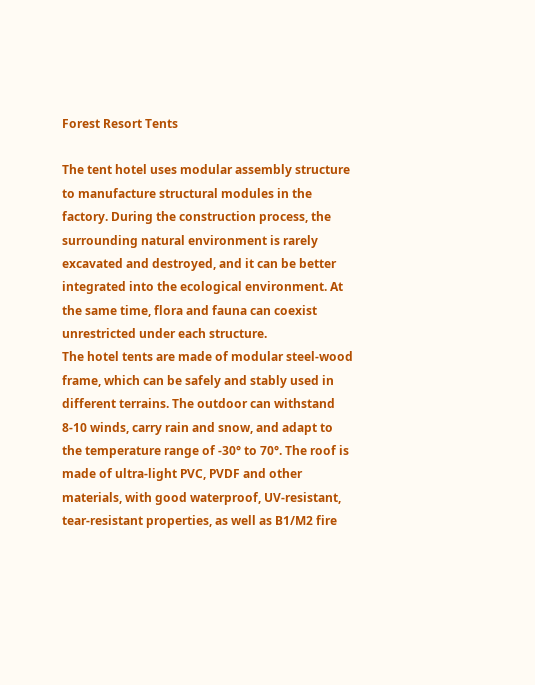Forest Resort Tents

The tent hotel uses modular assembly structure to manufacture structural modules in the factory. During the construction process, the surrounding natural environment is rarely excavated and destroyed, and it can be better integrated into the ecological environment. At the same time, flora and fauna can coexist unrestricted under each structure.
The hotel tents are made of modular steel-wood frame, which can be safely and stably used in different terrains. The outdoor can withstand 8-10 winds, carry rain and snow, and adapt to the temperature range of -30° to 70°. The roof is made of ultra-light PVC, PVDF and other materials, with good waterproof, UV-resistant, tear-resistant properties, as well as B1/M2 fire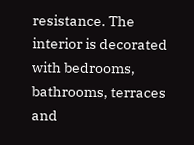resistance. The interior is decorated with bedrooms, bathrooms, terraces and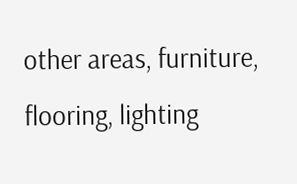other areas, furniture, flooring, lighting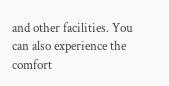and other facilities. You can also experience the comfort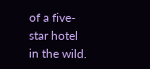of a five-star hotel in the wild.